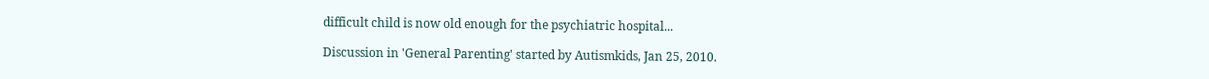difficult child is now old enough for the psychiatric hospital...

Discussion in 'General Parenting' started by Autismkids, Jan 25, 2010.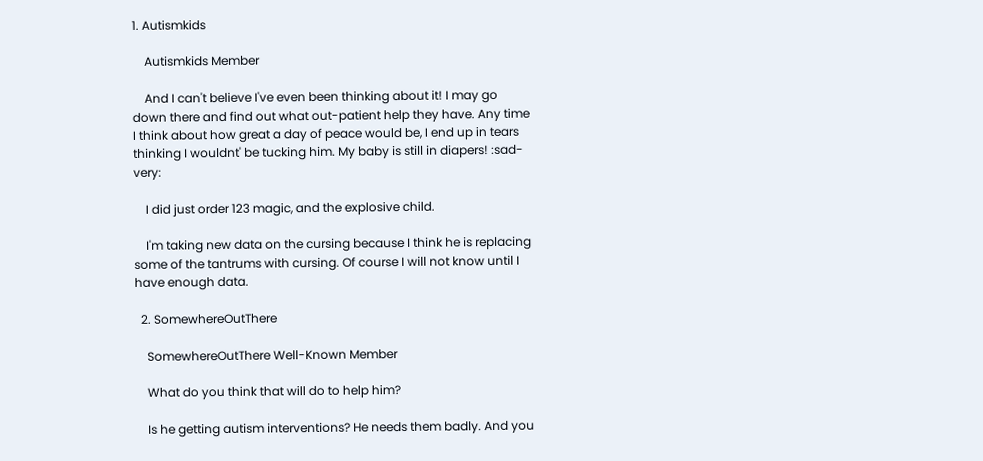1. Autismkids

    Autismkids Member

    And I can't believe I've even been thinking about it! I may go down there and find out what out-patient help they have. Any time I think about how great a day of peace would be, I end up in tears thinking I wouldnt' be tucking him. My baby is still in diapers! :sad-very:

    I did just order 123 magic, and the explosive child.

    I'm taking new data on the cursing because I think he is replacing some of the tantrums with cursing. Of course I will not know until I have enough data.

  2. SomewhereOutThere

    SomewhereOutThere Well-Known Member

    What do you think that will do to help him?

    Is he getting autism interventions? He needs them badly. And you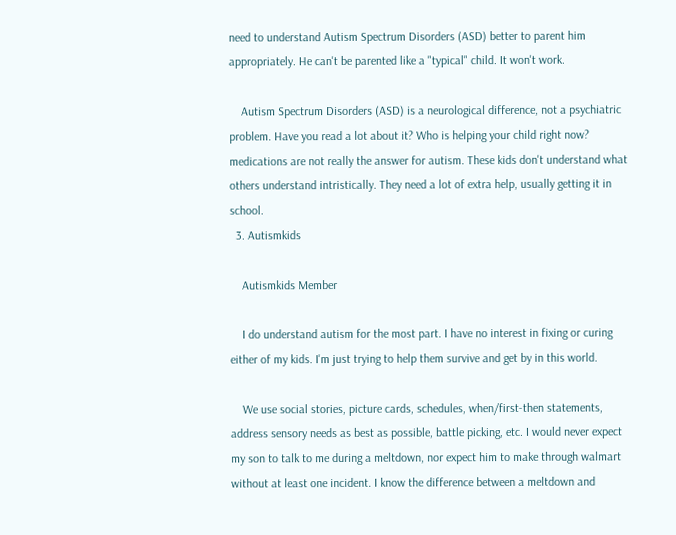need to understand Autism Spectrum Disorders (ASD) better to parent him appropriately. He can't be parented like a "typical" child. It won't work.

    Autism Spectrum Disorders (ASD) is a neurological difference, not a psychiatric problem. Have you read a lot about it? Who is helping your child right now? medications are not really the answer for autism. These kids don't understand what others understand intristically. They need a lot of extra help, usually getting it in school.
  3. Autismkids

    Autismkids Member

    I do understand autism for the most part. I have no interest in fixing or curing either of my kids. I'm just trying to help them survive and get by in this world.

    We use social stories, picture cards, schedules, when/first-then statements, address sensory needs as best as possible, battle picking, etc. I would never expect my son to talk to me during a meltdown, nor expect him to make through walmart without at least one incident. I know the difference between a meltdown and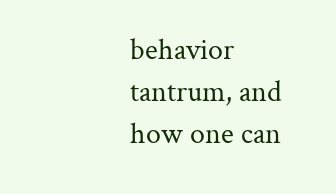behavior tantrum, and how one can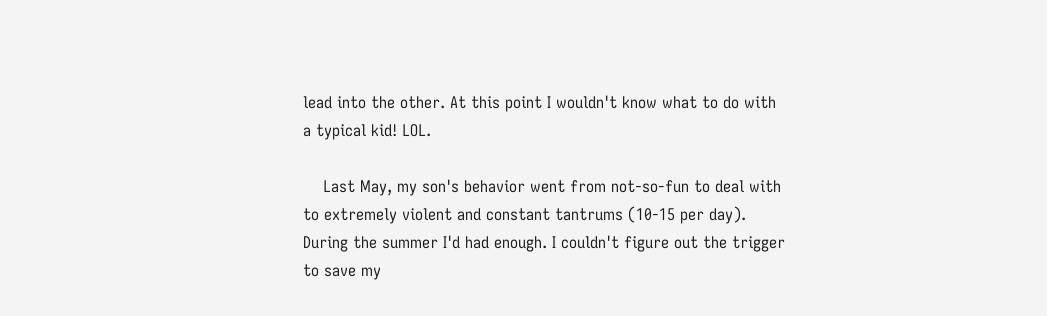lead into the other. At this point I wouldn't know what to do with a typical kid! LOL.

    Last May, my son's behavior went from not-so-fun to deal with to extremely violent and constant tantrums (10-15 per day). During the summer I'd had enough. I couldn't figure out the trigger to save my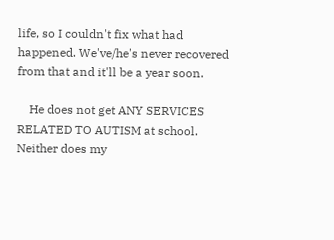life, so I couldn't fix what had happened. We've/he's never recovered from that and it'll be a year soon.

    He does not get ANY SERVICES RELATED TO AUTISM at school. Neither does my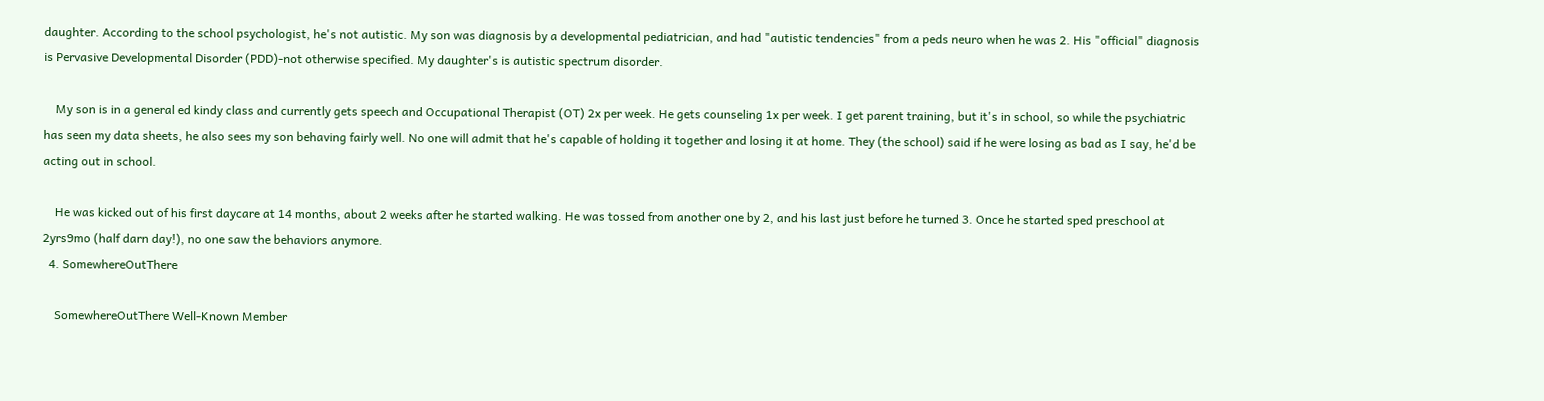daughter. According to the school psychologist, he's not autistic. My son was diagnosis by a developmental pediatrician, and had "autistic tendencies" from a peds neuro when he was 2. His "official" diagnosis is Pervasive Developmental Disorder (PDD)-not otherwise specified. My daughter's is autistic spectrum disorder.

    My son is in a general ed kindy class and currently gets speech and Occupational Therapist (OT) 2x per week. He gets counseling 1x per week. I get parent training, but it's in school, so while the psychiatric has seen my data sheets, he also sees my son behaving fairly well. No one will admit that he's capable of holding it together and losing it at home. They (the school) said if he were losing as bad as I say, he'd be acting out in school.

    He was kicked out of his first daycare at 14 months, about 2 weeks after he started walking. He was tossed from another one by 2, and his last just before he turned 3. Once he started sped preschool at 2yrs9mo (half darn day!), no one saw the behaviors anymore.
  4. SomewhereOutThere

    SomewhereOutThere Well-Known Member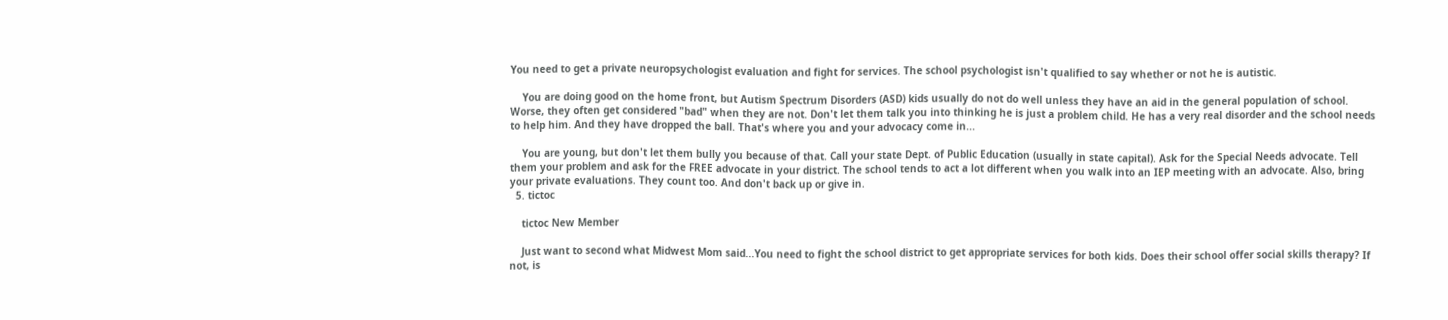You need to get a private neuropsychologist evaluation and fight for services. The school psychologist isn't qualified to say whether or not he is autistic.

    You are doing good on the home front, but Autism Spectrum Disorders (ASD) kids usually do not do well unless they have an aid in the general population of school. Worse, they often get considered "bad" when they are not. Don't let them talk you into thinking he is just a problem child. He has a very real disorder and the school needs to help him. And they have dropped the ball. That's where you and your advocacy come in...

    You are young, but don't let them bully you because of that. Call your state Dept. of Public Education (usually in state capital). Ask for the Special Needs advocate. Tell them your problem and ask for the FREE advocate in your district. The school tends to act a lot different when you walk into an IEP meeting with an advocate. Also, bring your private evaluations. They count too. And don't back up or give in.
  5. tictoc

    tictoc New Member

    Just want to second what Midwest Mom said...You need to fight the school district to get appropriate services for both kids. Does their school offer social skills therapy? If not, is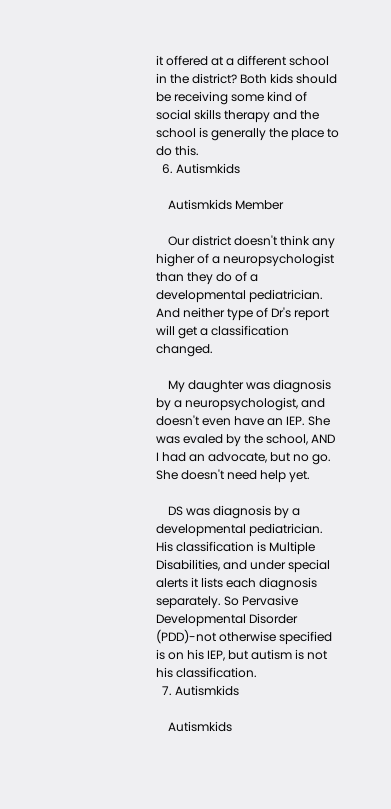it offered at a different school in the district? Both kids should be receiving some kind of social skills therapy and the school is generally the place to do this.
  6. Autismkids

    Autismkids Member

    Our district doesn't think any higher of a neuropsychologist than they do of a developmental pediatrician. And neither type of Dr's report will get a classification changed.

    My daughter was diagnosis by a neuropsychologist, and doesn't even have an IEP. She was evaled by the school, AND I had an advocate, but no go. She doesn't need help yet.

    DS was diagnosis by a developmental pediatrician. His classification is Multiple Disabilities, and under special alerts it lists each diagnosis separately. So Pervasive Developmental Disorder (PDD)-not otherwise specified is on his IEP, but autism is not his classification.
  7. Autismkids

    Autismkids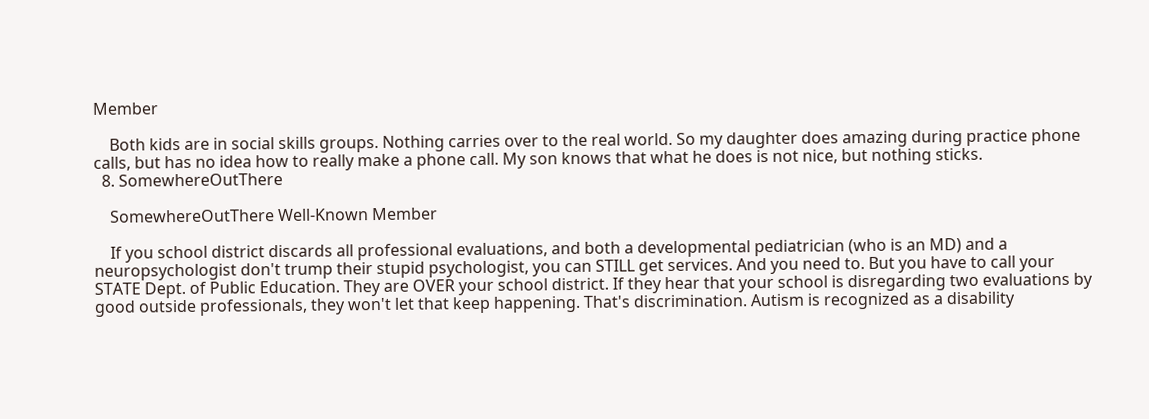Member

    Both kids are in social skills groups. Nothing carries over to the real world. So my daughter does amazing during practice phone calls, but has no idea how to really make a phone call. My son knows that what he does is not nice, but nothing sticks.
  8. SomewhereOutThere

    SomewhereOutThere Well-Known Member

    If you school district discards all professional evaluations, and both a developmental pediatrician (who is an MD) and a neuropsychologist don't trump their stupid psychologist, you can STILL get services. And you need to. But you have to call your STATE Dept. of Public Education. They are OVER your school district. If they hear that your school is disregarding two evaluations by good outside professionals, they won't let that keep happening. That's discrimination. Autism is recognized as a disability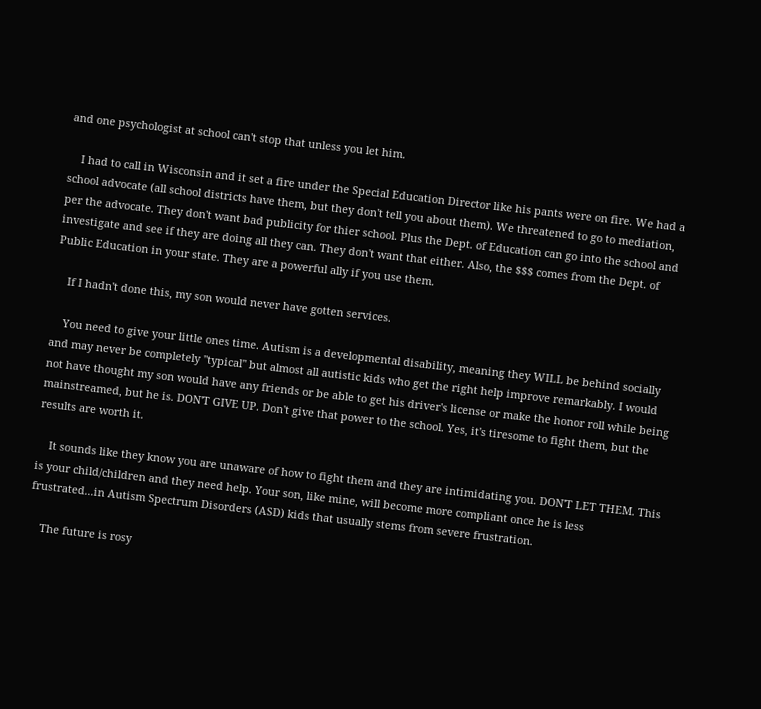and one psychologist at school can't stop that unless you let him.

    I had to call in Wisconsin and it set a fire under the Special Education Director like his pants were on fire. We had a school advocate (all school districts have them, but they don't tell you about them). We threatened to go to mediation, per the advocate. They don't want bad publicity for thier school. Plus the Dept. of Education can go into the school and investigate and see if they are doing all they can. They don't want that either. Also, the $$$ comes from the Dept. of Public Education in your state. They are a powerful ally if you use them.

    If I hadn't done this, my son would never have gotten services.

    You need to give your little ones time. Autism is a developmental disability, meaning they WILL be behind socially and may never be completely "typical" but almost all autistic kids who get the right help improve remarkably. I would not have thought my son would have any friends or be able to get his driver's license or make the honor roll while being mainstreamed, but he is. DON'T GIVE UP. Don't give that power to the school. Yes, it's tiresome to fight them, but the results are worth it.

    It sounds like they know you are unaware of how to fight them and they are intimidating you. DON'T LET THEM. This is your child/children and they need help. Your son, like mine, will become more compliant once he is less frustrated...in Autism Spectrum Disorders (ASD) kids that usually stems from severe frustration.

    The future is rosy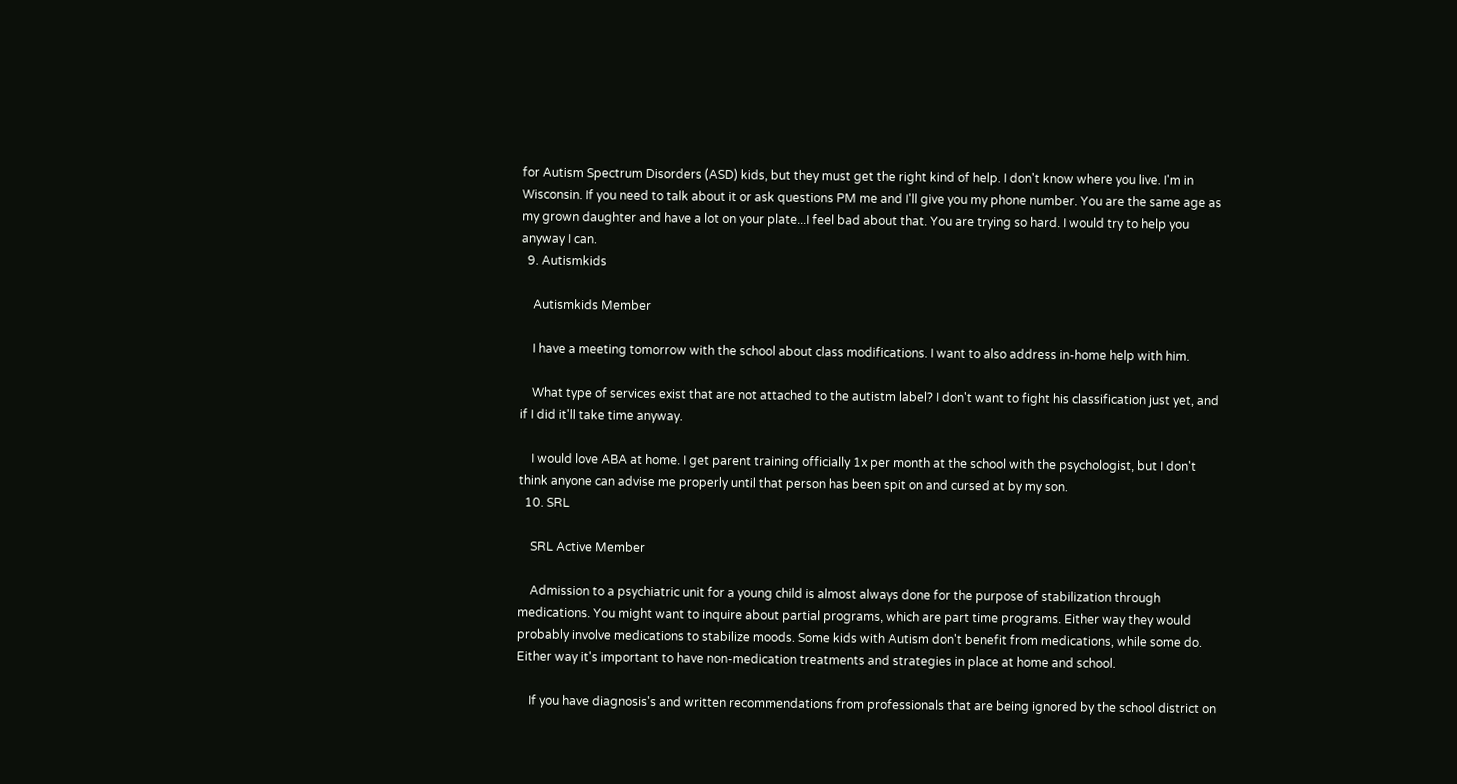for Autism Spectrum Disorders (ASD) kids, but they must get the right kind of help. I don't know where you live. I'm in Wisconsin. If you need to talk about it or ask questions PM me and I'll give you my phone number. You are the same age as my grown daughter and have a lot on your plate...I feel bad about that. You are trying so hard. I would try to help you anyway I can.
  9. Autismkids

    Autismkids Member

    I have a meeting tomorrow with the school about class modifications. I want to also address in-home help with him.

    What type of services exist that are not attached to the autistm label? I don't want to fight his classification just yet, and if I did it'll take time anyway.

    I would love ABA at home. I get parent training officially 1x per month at the school with the psychologist, but I don't think anyone can advise me properly until that person has been spit on and cursed at by my son.
  10. SRL

    SRL Active Member

    Admission to a psychiatric unit for a young child is almost always done for the purpose of stabilization through medications. You might want to inquire about partial programs, which are part time programs. Either way they would probably involve medications to stabilize moods. Some kids with Autism don't benefit from medications, while some do. Either way it's important to have non-medication treatments and strategies in place at home and school.

    If you have diagnosis's and written recommendations from professionals that are being ignored by the school district on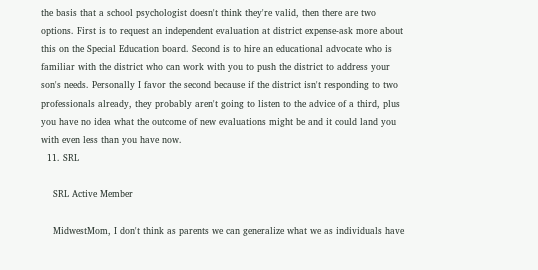the basis that a school psychologist doesn't think they're valid, then there are two options. First is to request an independent evaluation at district expense-ask more about this on the Special Education board. Second is to hire an educational advocate who is familiar with the district who can work with you to push the district to address your son's needs. Personally I favor the second because if the district isn't responding to two professionals already, they probably aren't going to listen to the advice of a third, plus you have no idea what the outcome of new evaluations might be and it could land you with even less than you have now.
  11. SRL

    SRL Active Member

    MidwestMom, I don't think as parents we can generalize what we as individuals have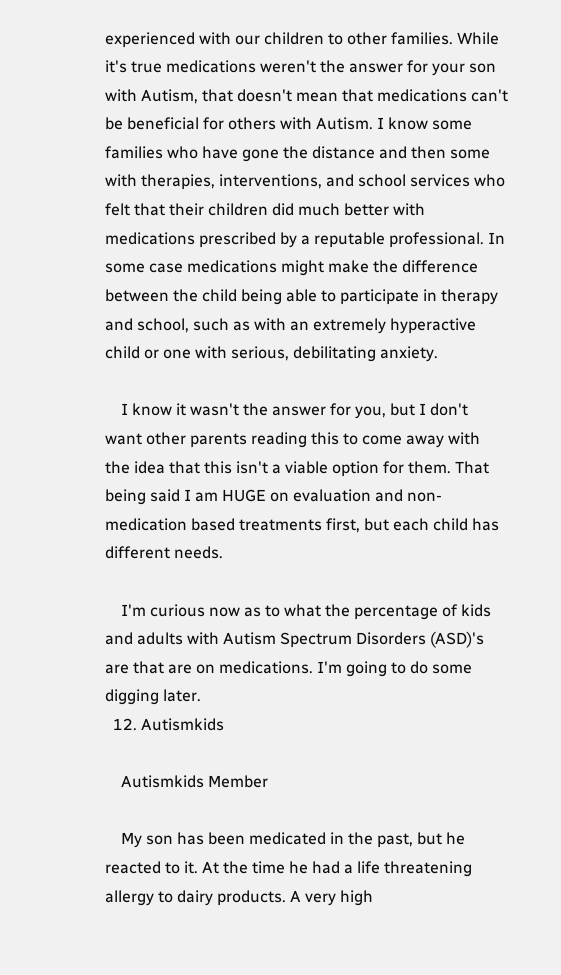experienced with our children to other families. While it's true medications weren't the answer for your son with Autism, that doesn't mean that medications can't be beneficial for others with Autism. I know some families who have gone the distance and then some with therapies, interventions, and school services who felt that their children did much better with medications prescribed by a reputable professional. In some case medications might make the difference between the child being able to participate in therapy and school, such as with an extremely hyperactive child or one with serious, debilitating anxiety.

    I know it wasn't the answer for you, but I don't want other parents reading this to come away with the idea that this isn't a viable option for them. That being said I am HUGE on evaluation and non-medication based treatments first, but each child has different needs.

    I'm curious now as to what the percentage of kids and adults with Autism Spectrum Disorders (ASD)'s are that are on medications. I'm going to do some digging later.
  12. Autismkids

    Autismkids Member

    My son has been medicated in the past, but he reacted to it. At the time he had a life threatening allergy to dairy products. A very high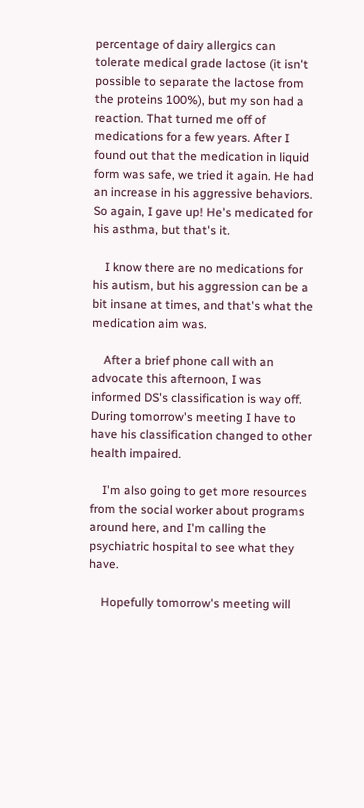percentage of dairy allergics can tolerate medical grade lactose (it isn't possible to separate the lactose from the proteins 100%), but my son had a reaction. That turned me off of medications for a few years. After I found out that the medication in liquid form was safe, we tried it again. He had an increase in his aggressive behaviors. So again, I gave up! He's medicated for his asthma, but that's it.

    I know there are no medications for his autism, but his aggression can be a bit insane at times, and that's what the medication aim was.

    After a brief phone call with an advocate this afternoon, I was informed DS's classification is way off. During tomorrow's meeting I have to have his classification changed to other health impaired.

    I'm also going to get more resources from the social worker about programs around here, and I'm calling the psychiatric hospital to see what they have.

    Hopefully tomorrow's meeting will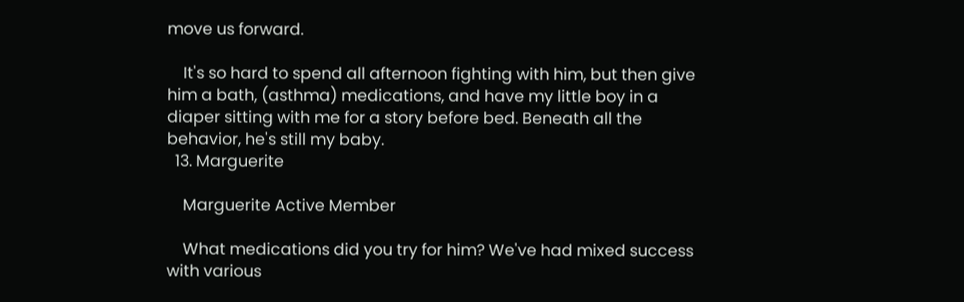move us forward.

    It's so hard to spend all afternoon fighting with him, but then give him a bath, (asthma) medications, and have my little boy in a diaper sitting with me for a story before bed. Beneath all the behavior, he's still my baby.
  13. Marguerite

    Marguerite Active Member

    What medications did you try for him? We've had mixed success with various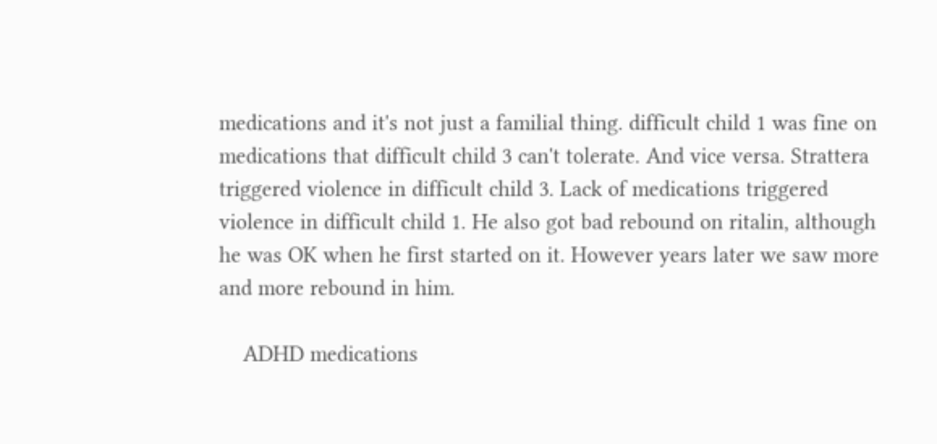medications and it's not just a familial thing. difficult child 1 was fine on medications that difficult child 3 can't tolerate. And vice versa. Strattera triggered violence in difficult child 3. Lack of medications triggered violence in difficult child 1. He also got bad rebound on ritalin, although he was OK when he first started on it. However years later we saw more and more rebound in him.

    ADHD medications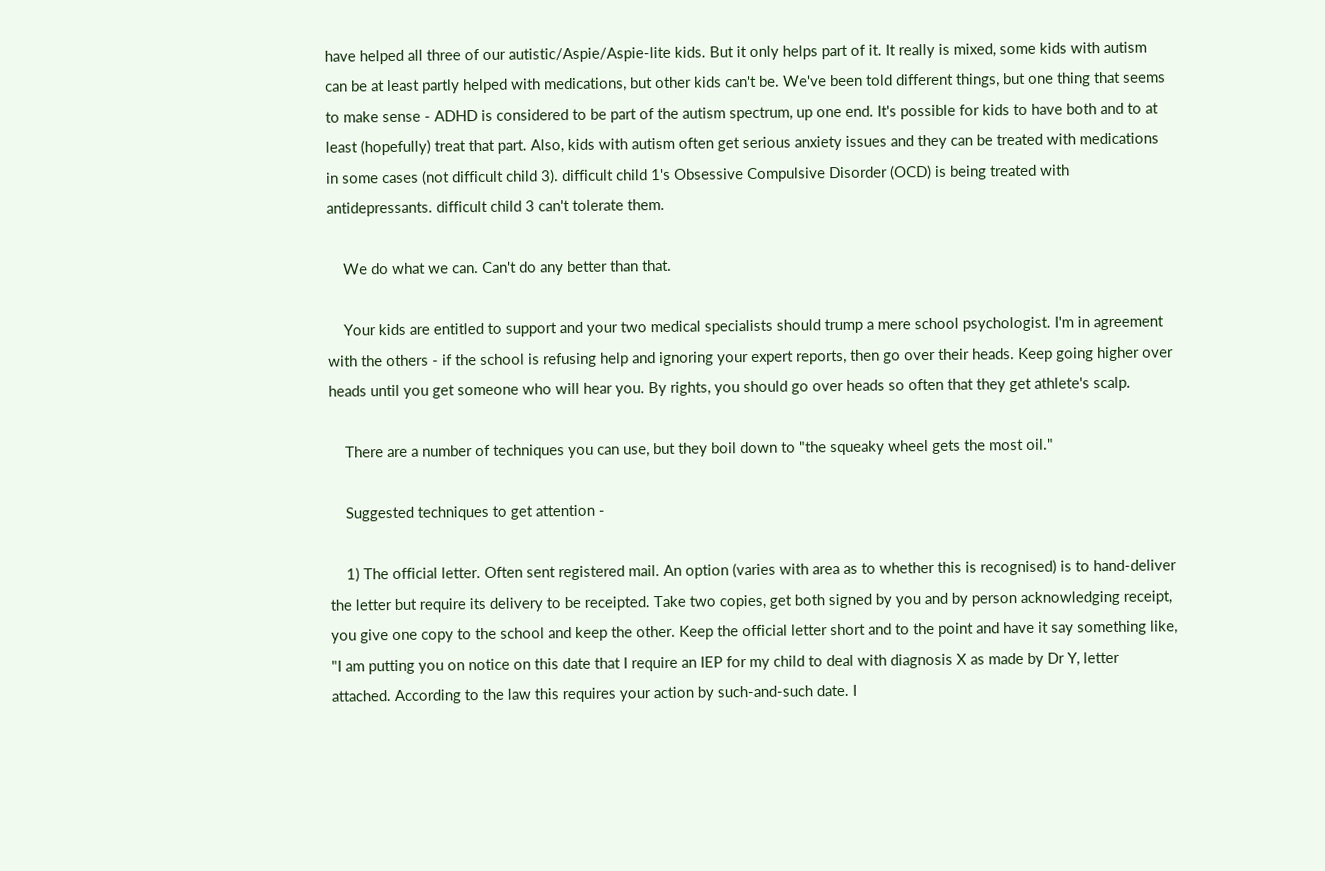have helped all three of our autistic/Aspie/Aspie-lite kids. But it only helps part of it. It really is mixed, some kids with autism can be at least partly helped with medications, but other kids can't be. We've been told different things, but one thing that seems to make sense - ADHD is considered to be part of the autism spectrum, up one end. It's possible for kids to have both and to at least (hopefully) treat that part. Also, kids with autism often get serious anxiety issues and they can be treated with medications in some cases (not difficult child 3). difficult child 1's Obsessive Compulsive Disorder (OCD) is being treated with antidepressants. difficult child 3 can't tolerate them.

    We do what we can. Can't do any better than that.

    Your kids are entitled to support and your two medical specialists should trump a mere school psychologist. I'm in agreement with the others - if the school is refusing help and ignoring your expert reports, then go over their heads. Keep going higher over heads until you get someone who will hear you. By rights, you should go over heads so often that they get athlete's scalp.

    There are a number of techniques you can use, but they boil down to "the squeaky wheel gets the most oil."

    Suggested techniques to get attention -

    1) The official letter. Often sent registered mail. An option (varies with area as to whether this is recognised) is to hand-deliver the letter but require its delivery to be receipted. Take two copies, get both signed by you and by person acknowledging receipt, you give one copy to the school and keep the other. Keep the official letter short and to the point and have it say something like, "I am putting you on notice on this date that I require an IEP for my child to deal with diagnosis X as made by Dr Y, letter attached. According to the law this requires your action by such-and-such date. I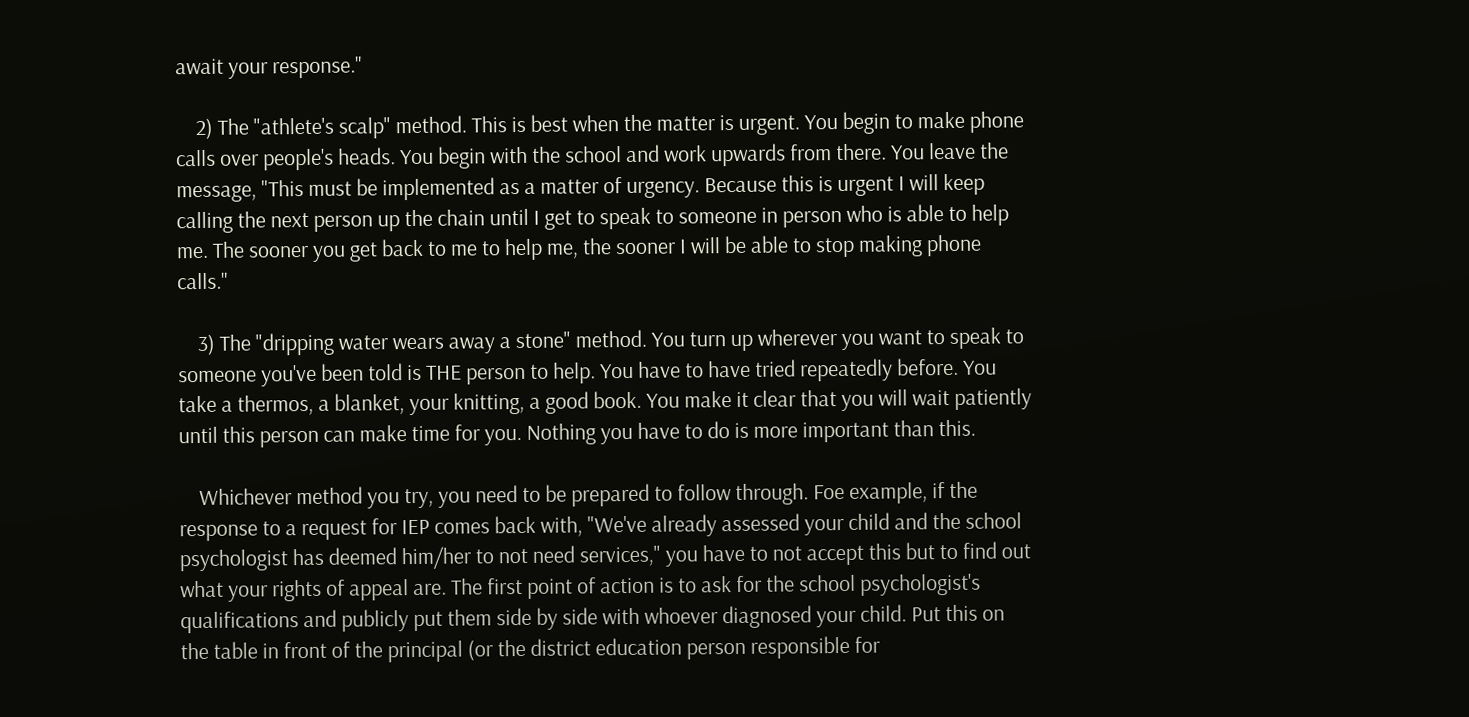await your response."

    2) The "athlete's scalp" method. This is best when the matter is urgent. You begin to make phone calls over people's heads. You begin with the school and work upwards from there. You leave the message, "This must be implemented as a matter of urgency. Because this is urgent I will keep calling the next person up the chain until I get to speak to someone in person who is able to help me. The sooner you get back to me to help me, the sooner I will be able to stop making phone calls."

    3) The "dripping water wears away a stone" method. You turn up wherever you want to speak to someone you've been told is THE person to help. You have to have tried repeatedly before. You take a thermos, a blanket, your knitting, a good book. You make it clear that you will wait patiently until this person can make time for you. Nothing you have to do is more important than this.

    Whichever method you try, you need to be prepared to follow through. Foe example, if the response to a request for IEP comes back with, "We've already assessed your child and the school psychologist has deemed him/her to not need services," you have to not accept this but to find out what your rights of appeal are. The first point of action is to ask for the school psychologist's qualifications and publicly put them side by side with whoever diagnosed your child. Put this on the table in front of the principal (or the district education person responsible for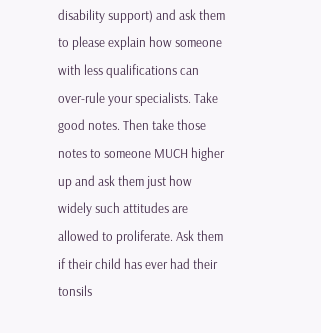disability support) and ask them to please explain how someone with less qualifications can over-rule your specialists. Take good notes. Then take those notes to someone MUCH higher up and ask them just how widely such attitudes are allowed to proliferate. Ask them if their child has ever had their tonsils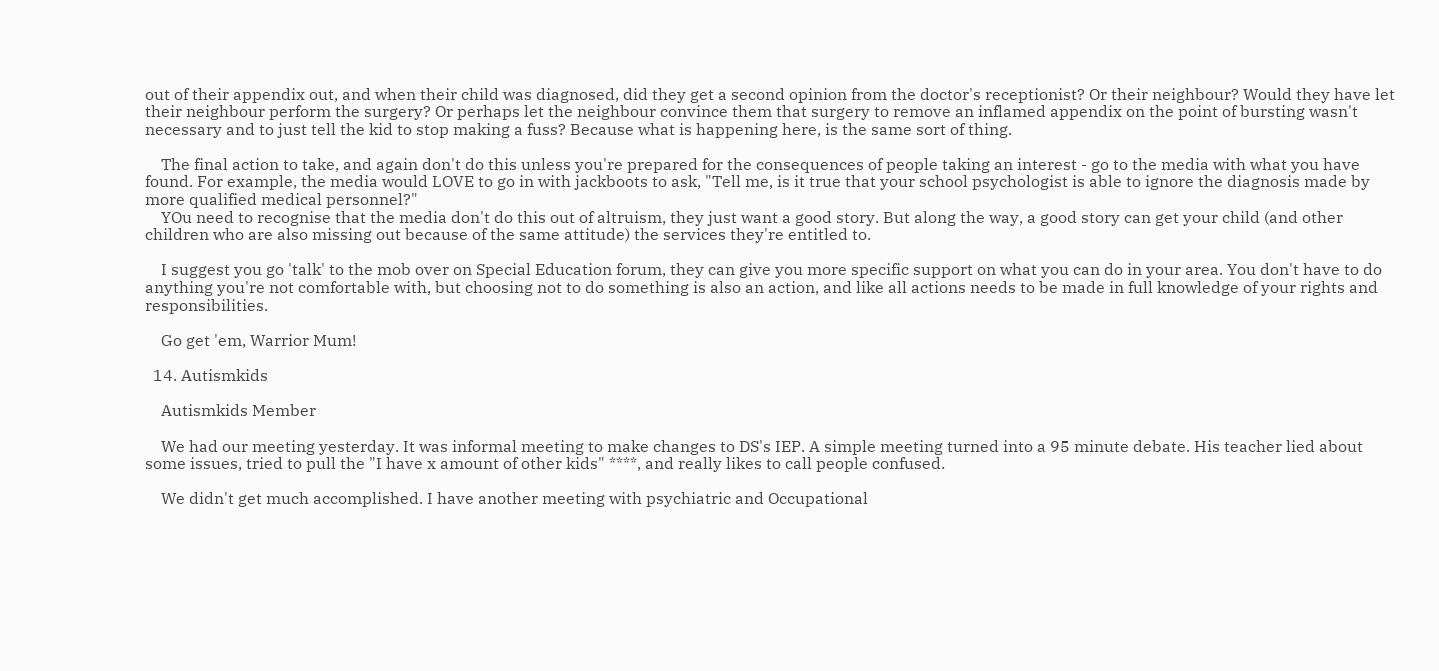out of their appendix out, and when their child was diagnosed, did they get a second opinion from the doctor's receptionist? Or their neighbour? Would they have let their neighbour perform the surgery? Or perhaps let the neighbour convince them that surgery to remove an inflamed appendix on the point of bursting wasn't necessary and to just tell the kid to stop making a fuss? Because what is happening here, is the same sort of thing.

    The final action to take, and again don't do this unless you're prepared for the consequences of people taking an interest - go to the media with what you have found. For example, the media would LOVE to go in with jackboots to ask, "Tell me, is it true that your school psychologist is able to ignore the diagnosis made by more qualified medical personnel?"
    YOu need to recognise that the media don't do this out of altruism, they just want a good story. But along the way, a good story can get your child (and other children who are also missing out because of the same attitude) the services they're entitled to.

    I suggest you go 'talk' to the mob over on Special Education forum, they can give you more specific support on what you can do in your area. You don't have to do anything you're not comfortable with, but choosing not to do something is also an action, and like all actions needs to be made in full knowledge of your rights and responsibilities.

    Go get 'em, Warrior Mum!

  14. Autismkids

    Autismkids Member

    We had our meeting yesterday. It was informal meeting to make changes to DS's IEP. A simple meeting turned into a 95 minute debate. His teacher lied about some issues, tried to pull the "I have x amount of other kids" ****, and really likes to call people confused.

    We didn't get much accomplished. I have another meeting with psychiatric and Occupational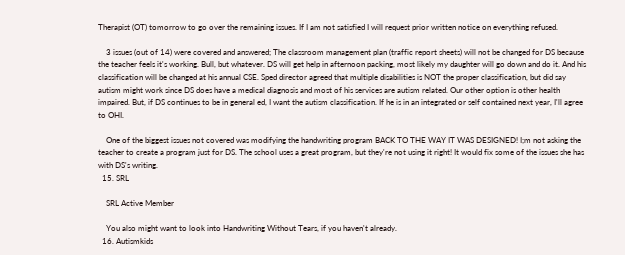Therapist (OT) tomorrow to go over the remaining issues. If I am not satisfied I will request prior written notice on everything refused.

    3 issues (out of 14) were covered and answered; The classroom management plan (traffic report sheets) will not be changed for DS because the teacher feels it's working. Bull, but whatever. DS will get help in afternoon packing, most likely my daughter will go down and do it. And his classification will be changed at his annual CSE. Sped director agreed that multiple disabilities is NOT the proper classification, but did say autism might work since DS does have a medical diagnosis and most of his services are autism related. Our other option is other health impaired. But, if DS continues to be in general ed, I want the autism classification. If he is in an integrated or self contained next year, I'll agree to OHI.

    One of the biggest issues not covered was modifying the handwriting program BACK TO THE WAY IT WAS DESIGNED! I;m not asking the teacher to create a program just for DS. The school uses a great program, but they're not using it right! It would fix some of the issues she has with DS's writing.
  15. SRL

    SRL Active Member

    You also might want to look into Handwriting Without Tears, if you haven't already.
  16. Autismkids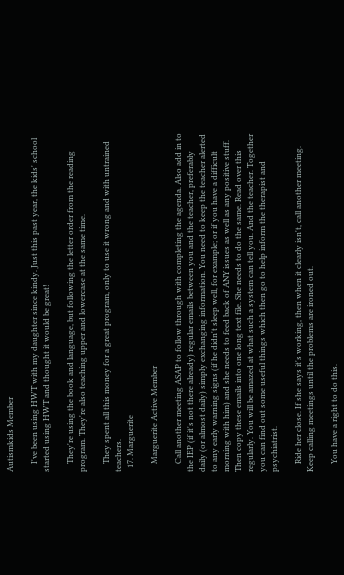Autismkids Member

    I've been using HWT with my daughter since kindy. Just this past year, the kids' school started using HWT and thought it would be great!

    They're using the book and language, but following the letter order from the reading program. They're also teaching upper and lowercase at the same time.

    They spent all this money for a great program, only to use it wrong and with untrained teachers.
  17. Marguerite

    Marguerite Active Member

    Call another meeting ASAP to follow through with completing the agenda. Also add in to the IEP (if it's not there already) regular emails between you and the teacher, preferably daily (or almost daily) simply exchanging information. You need to keep the teacher alerted to any early warning signs (if he didn't sleep well, for example; or if you have a difficult morning with him) and she needs to feed back of ANY issues as well as any positive stuff. Then copy these emails into one long text file. She needs to do the same. Read over this regularly. You will be amazed at what such a system can tell you. And the teacher. Together you can find out some useful things which then go to help inform the therapist and psychiatrist.

    Ride her close. If she says it's working, then when it clearly isn't, call another meeting. Keep calling meetings until the problems are ironed out.

    You have a right to do this.